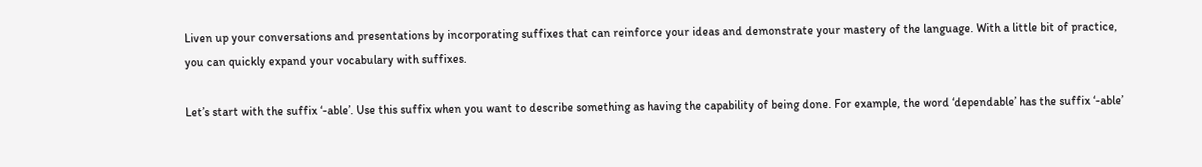Liven up your conversations and presentations by incorporating suffixes that can reinforce your ideas and demonstrate your mastery of the language. With a little bit of practice, you can quickly expand your vocabulary with suffixes.

Let’s start with the suffix ‘-able’. Use this suffix when you want to describe something as having the capability of being done. For example, the word ‘dependable’ has the suffix ‘-able’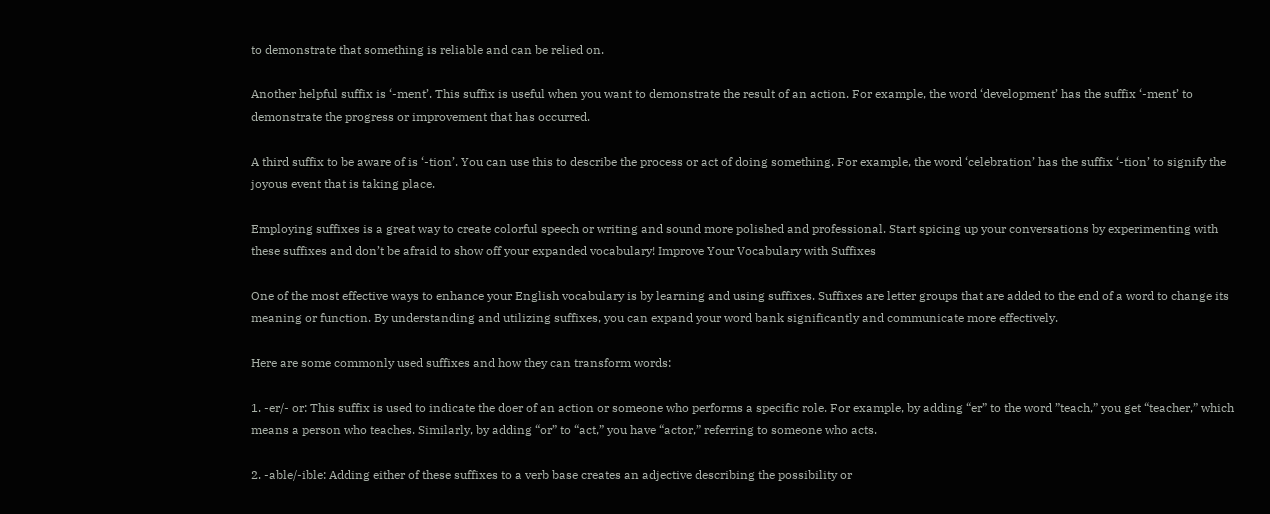to demonstrate that something is reliable and can be relied on.

Another helpful suffix is ‘-ment’. This suffix is useful when you want to demonstrate the result of an action. For example, the word ‘development’ has the suffix ‘-ment’ to demonstrate the progress or improvement that has occurred.

A third suffix to be aware of is ‘-tion’. You can use this to describe the process or act of doing something. For example, the word ‘celebration’ has the suffix ‘-tion’ to signify the joyous event that is taking place.

Employing suffixes is a great way to create colorful speech or writing and sound more polished and professional. Start spicing up your conversations by experimenting with these suffixes and don’t be afraid to show off your expanded vocabulary! Improve Your Vocabulary with Suffixes

One of the most effective ways to enhance your English vocabulary is by learning and using suffixes. Suffixes are letter groups that are added to the end of a word to change its meaning or function. By understanding and utilizing suffixes, you can expand your word bank significantly and communicate more effectively.

Here are some commonly used suffixes and how they can transform words:

1. -er/- or: This suffix is used to indicate the doer of an action or someone who performs a specific role. For example, by adding “er” to the word ”teach,” you get “teacher,” which means a person who teaches. Similarly, by adding “or” to “act,” you have “actor,” referring to someone who acts.

2. -able/-ible: Adding either of these suffixes to a verb base creates an adjective describing the possibility or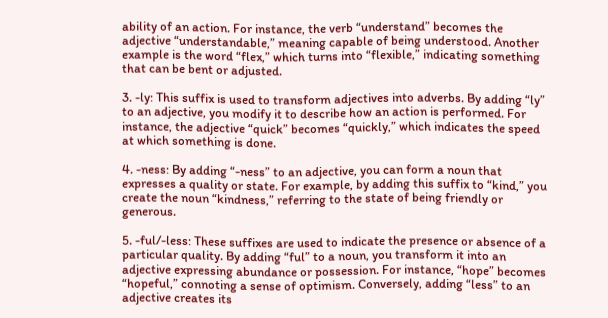ability of an action. For instance, the verb “understand” becomes the adjective “understandable,” meaning capable of being understood. Another example is the word “flex,” which turns into “flexible,” indicating something that can be bent or adjusted.

3. -ly: This suffix is used to transform adjectives into adverbs. By adding “ly” to an adjective, you modify it to describe how an action is performed. For instance, the adjective “quick” becomes “quickly,” which indicates the speed at which something is done.

4. -ness: By adding “-ness” to an adjective, you can form a noun that expresses a quality or state. For example, by adding this suffix to “kind,” you create the noun “kindness,” referring to the state of being friendly or generous.

5. -ful/-less: These suffixes are used to indicate the presence or absence of a particular quality. By adding “ful” to a noun, you transform it into an adjective expressing abundance or possession. For instance, “hope” becomes “hopeful,” connoting a sense of optimism. Conversely, adding “less” to an adjective creates its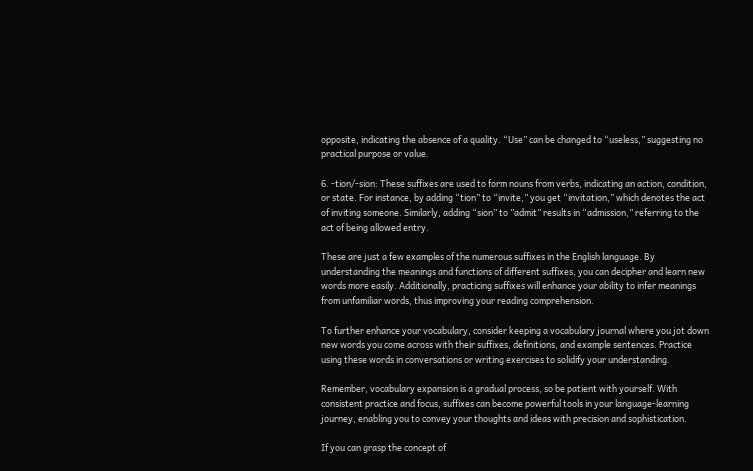opposite, indicating the absence of a quality. “Use” can be changed to “useless,” suggesting no practical purpose or value.

6. -tion/-sion: These suffixes are used to form nouns from verbs, indicating an action, condition, or state. For instance, by adding “tion” to “invite,” you get “invitation,” which denotes the act of inviting someone. Similarly, adding “sion” to ”admit” results in “admission,” referring to the act of being allowed entry.

These are just a few examples of the numerous suffixes in the English language. By understanding the meanings and functions of different suffixes, you can decipher and learn new words more easily. Additionally, practicing suffixes will enhance your ability to infer meanings from unfamiliar words, thus improving your reading comprehension.

To further enhance your vocabulary, consider keeping a vocabulary journal where you jot down new words you come across with their suffixes, definitions, and example sentences. Practice using these words in conversations or writing exercises to solidify your understanding.

Remember, vocabulary expansion is a gradual process, so be patient with yourself. With consistent practice and focus, suffixes can become powerful tools in your language-learning journey, enabling you to convey your thoughts and ideas with precision and sophistication.

If you can grasp the concept of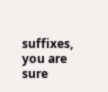suffixes, you are sure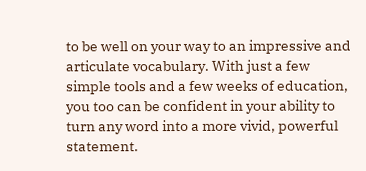to be well on your way to an impressive and articulate vocabulary. With just a few simple tools and a few weeks of education, you too can be confident in your ability to turn any word into a more vivid, powerful statement.